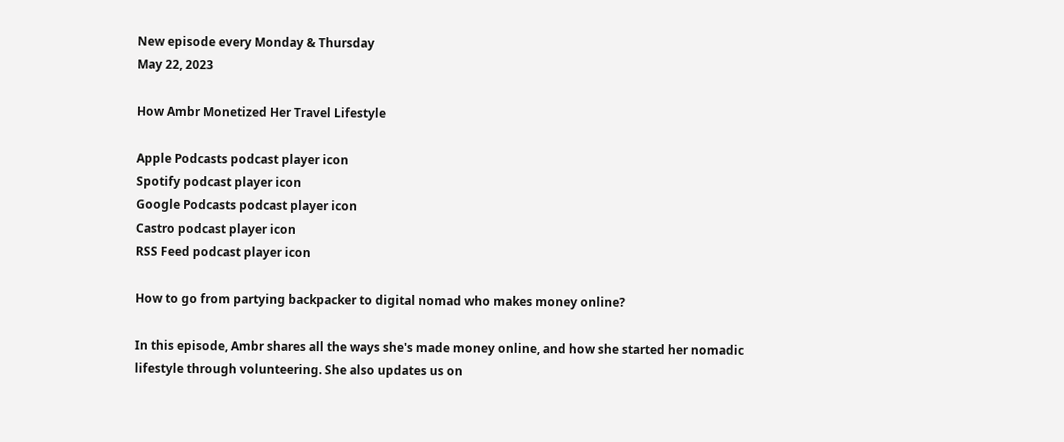New episode every Monday & Thursday
May 22, 2023

How Ambr Monetized Her Travel Lifestyle

Apple Podcasts podcast player icon
Spotify podcast player icon
Google Podcasts podcast player icon
Castro podcast player icon
RSS Feed podcast player icon

How to go from partying backpacker to digital nomad who makes money online?

In this episode, Ambr shares all the ways she's made money online, and how she started her nomadic lifestyle through volunteering. She also updates us on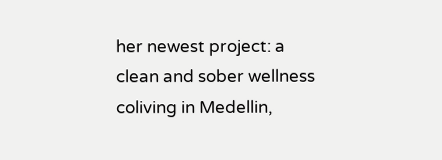her newest project: a clean and sober wellness coliving in Medellin,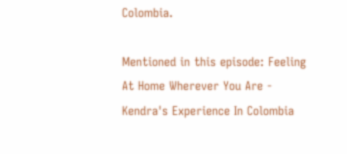Colombia.

Mentioned in this episode: Feeling At Home Wherever You Are - Kendra's Experience In Colombia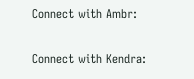Connect with Ambr:

Connect with Kendra: